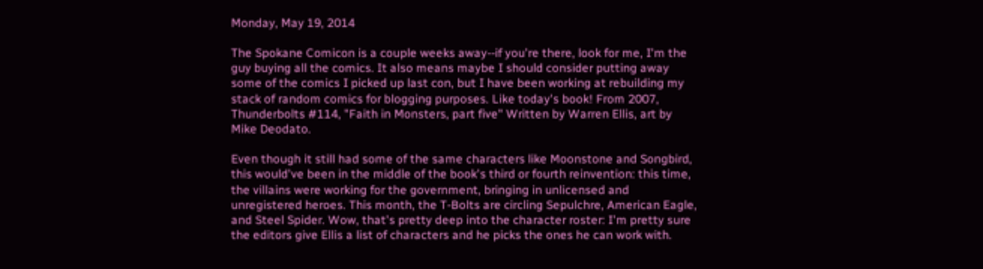Monday, May 19, 2014

The Spokane Comicon is a couple weeks away--if you're there, look for me, I'm the guy buying all the comics. It also means maybe I should consider putting away some of the comics I picked up last con, but I have been working at rebuilding my stack of random comics for blogging purposes. Like today's book! From 2007, Thunderbolts #114, "Faith in Monsters, part five" Written by Warren Ellis, art by Mike Deodato.

Even though it still had some of the same characters like Moonstone and Songbird, this would've been in the middle of the book's third or fourth reinvention: this time, the villains were working for the government, bringing in unlicensed and unregistered heroes. This month, the T-Bolts are circling Sepulchre, American Eagle, and Steel Spider. Wow, that's pretty deep into the character roster: I'm pretty sure the editors give Ellis a list of characters and he picks the ones he can work with.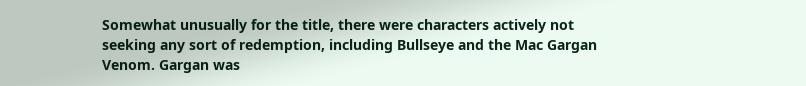Somewhat unusually for the title, there were characters actively not seeking any sort of redemption, including Bullseye and the Mac Gargan Venom. Gargan was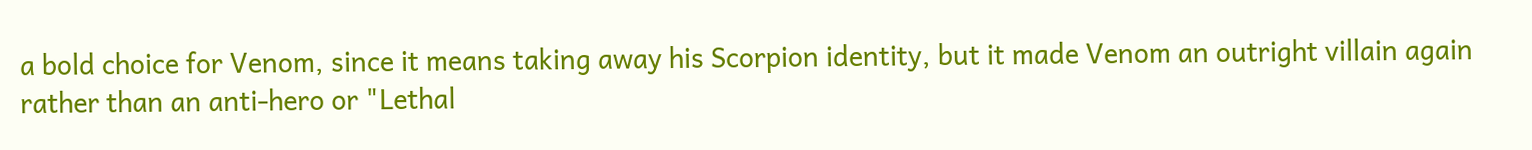a bold choice for Venom, since it means taking away his Scorpion identity, but it made Venom an outright villain again rather than an anti-hero or "Lethal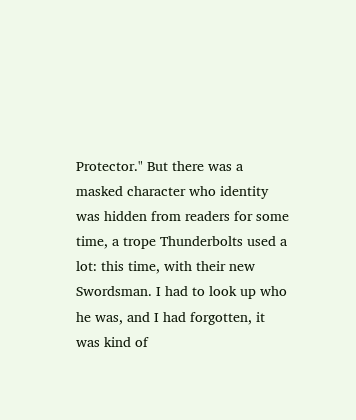Protector." But there was a masked character who identity was hidden from readers for some time, a trope Thunderbolts used a lot: this time, with their new Swordsman. I had to look up who he was, and I had forgotten, it was kind of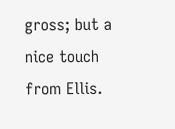gross; but a nice touch from Ellis.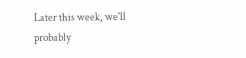Later this week, we'll probably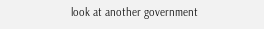look at another government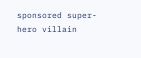sponsored super-hero villain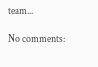team...

No comments: